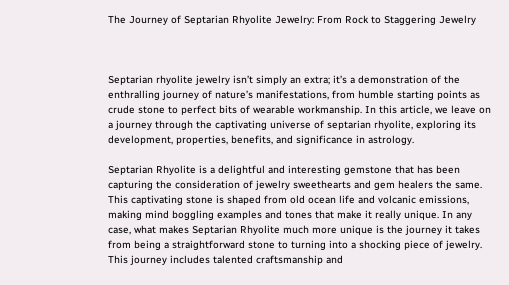The Journey of Septarian Rhyolite Jewelry: From Rock to Staggering Jewelry



Septarian rhyolite jewelry isn’t simply an extra; it’s a demonstration of the enthralling journey of nature’s manifestations, from humble starting points as crude stone to perfect bits of wearable workmanship. In this article, we leave on a journey through the captivating universe of septarian rhyolite, exploring its development, properties, benefits, and significance in astrology.

Septarian Rhyolite is a delightful and interesting gemstone that has been capturing the consideration of jewelry sweethearts and gem healers the same. This captivating stone is shaped from old ocean life and volcanic emissions, making mind boggling examples and tones that make it really unique. In any case, what makes Septarian Rhyolite much more unique is the journey it takes from being a straightforward stone to turning into a shocking piece of jewelry. This journey includes talented craftsmanship and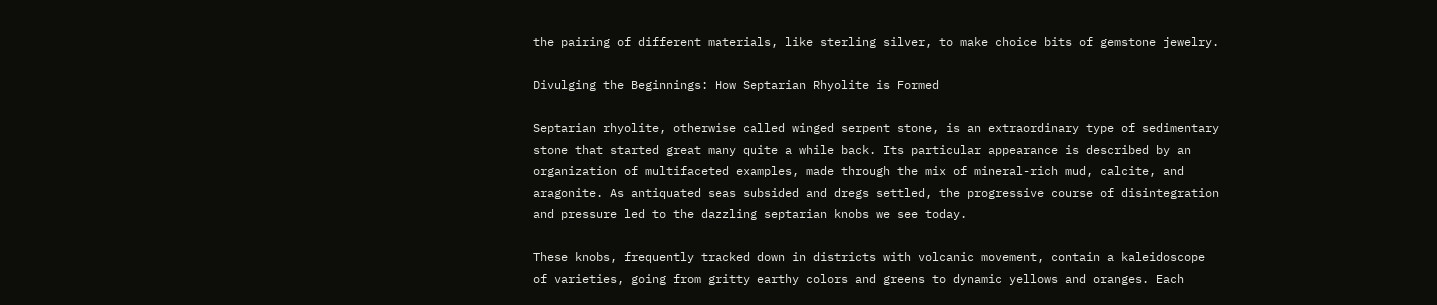the pairing of different materials, like sterling silver, to make choice bits of gemstone jewelry.

Divulging the Beginnings: How Septarian Rhyolite is Formed

Septarian rhyolite, otherwise called winged serpent stone, is an extraordinary type of sedimentary stone that started great many quite a while back. Its particular appearance is described by an organization of multifaceted examples, made through the mix of mineral-rich mud, calcite, and aragonite. As antiquated seas subsided and dregs settled, the progressive course of disintegration and pressure led to the dazzling septarian knobs we see today.

These knobs, frequently tracked down in districts with volcanic movement, contain a kaleidoscope of varieties, going from gritty earthy colors and greens to dynamic yellows and oranges. Each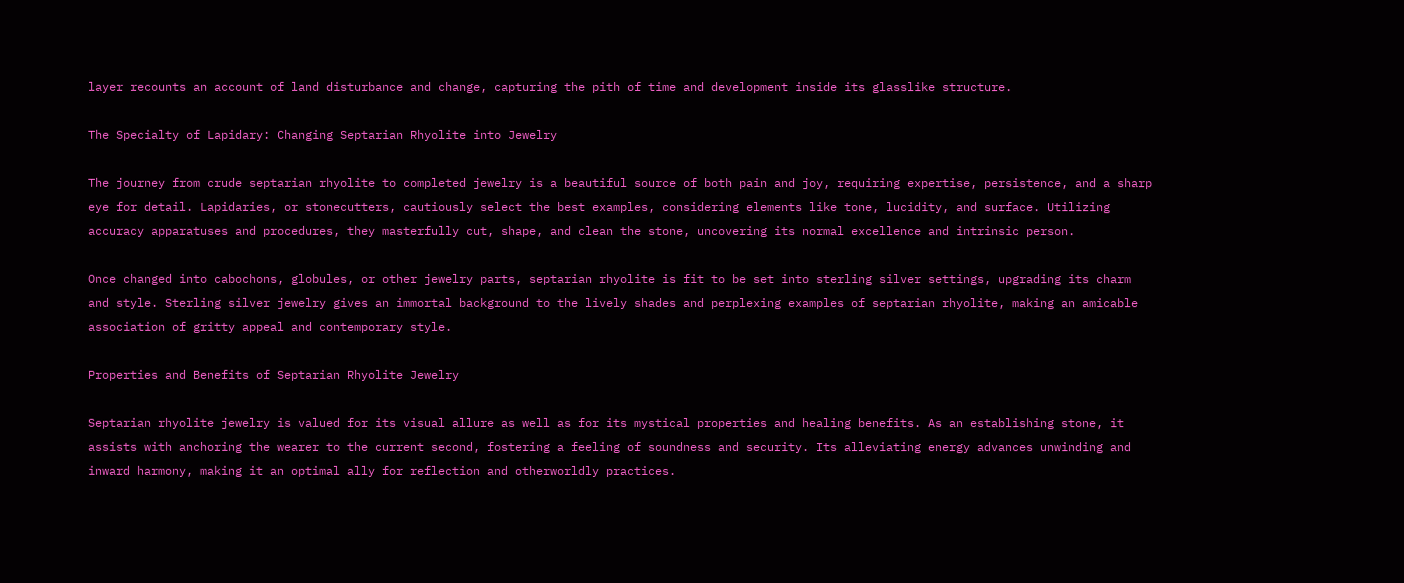layer recounts an account of land disturbance and change, capturing the pith of time and development inside its glasslike structure.

The Specialty of Lapidary: Changing Septarian Rhyolite into Jewelry

The journey from crude septarian rhyolite to completed jewelry is a beautiful source of both pain and joy, requiring expertise, persistence, and a sharp eye for detail. Lapidaries, or stonecutters, cautiously select the best examples, considering elements like tone, lucidity, and surface. Utilizing accuracy apparatuses and procedures, they masterfully cut, shape, and clean the stone, uncovering its normal excellence and intrinsic person.

Once changed into cabochons, globules, or other jewelry parts, septarian rhyolite is fit to be set into sterling silver settings, upgrading its charm and style. Sterling silver jewelry gives an immortal background to the lively shades and perplexing examples of septarian rhyolite, making an amicable association of gritty appeal and contemporary style.

Properties and Benefits of Septarian Rhyolite Jewelry

Septarian rhyolite jewelry is valued for its visual allure as well as for its mystical properties and healing benefits. As an establishing stone, it assists with anchoring the wearer to the current second, fostering a feeling of soundness and security. Its alleviating energy advances unwinding and inward harmony, making it an optimal ally for reflection and otherworldly practices.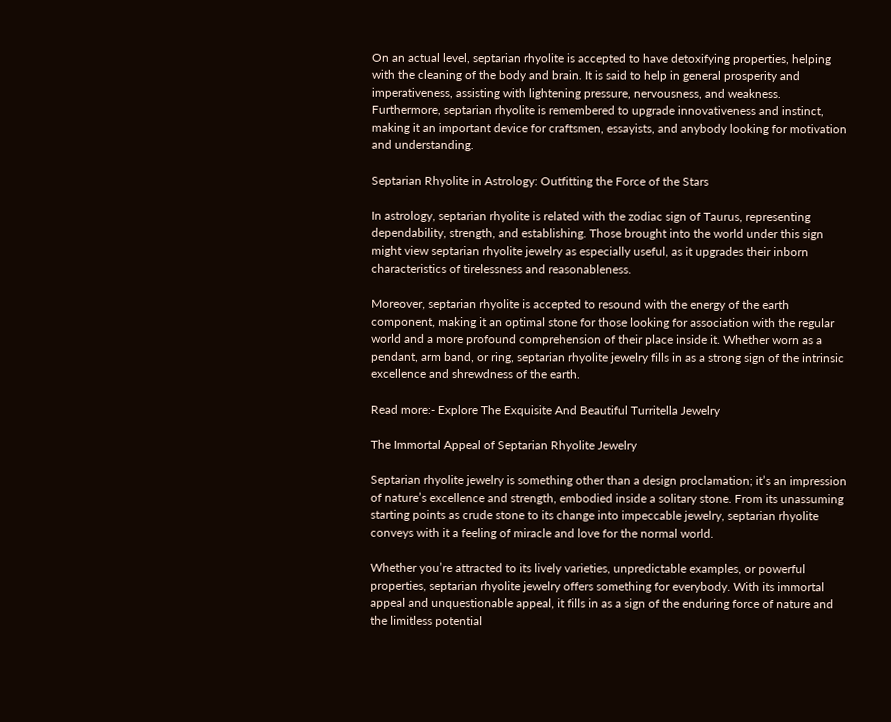On an actual level, septarian rhyolite is accepted to have detoxifying properties, helping with the cleaning of the body and brain. It is said to help in general prosperity and imperativeness, assisting with lightening pressure, nervousness, and weakness. Furthermore, septarian rhyolite is remembered to upgrade innovativeness and instinct, making it an important device for craftsmen, essayists, and anybody looking for motivation and understanding.

Septarian Rhyolite in Astrology: Outfitting the Force of the Stars

In astrology, septarian rhyolite is related with the zodiac sign of Taurus, representing dependability, strength, and establishing. Those brought into the world under this sign might view septarian rhyolite jewelry as especially useful, as it upgrades their inborn characteristics of tirelessness and reasonableness.

Moreover, septarian rhyolite is accepted to resound with the energy of the earth component, making it an optimal stone for those looking for association with the regular world and a more profound comprehension of their place inside it. Whether worn as a pendant, arm band, or ring, septarian rhyolite jewelry fills in as a strong sign of the intrinsic excellence and shrewdness of the earth.

Read more:- Explore The Exquisite And Beautiful Turritella Jewelry

The Immortal Appeal of Septarian Rhyolite Jewelry

Septarian rhyolite jewelry is something other than a design proclamation; it’s an impression of nature’s excellence and strength, embodied inside a solitary stone. From its unassuming starting points as crude stone to its change into impeccable jewelry, septarian rhyolite conveys with it a feeling of miracle and love for the normal world.

Whether you’re attracted to its lively varieties, unpredictable examples, or powerful properties, septarian rhyolite jewelry offers something for everybody. With its immortal appeal and unquestionable appeal, it fills in as a sign of the enduring force of nature and the limitless potential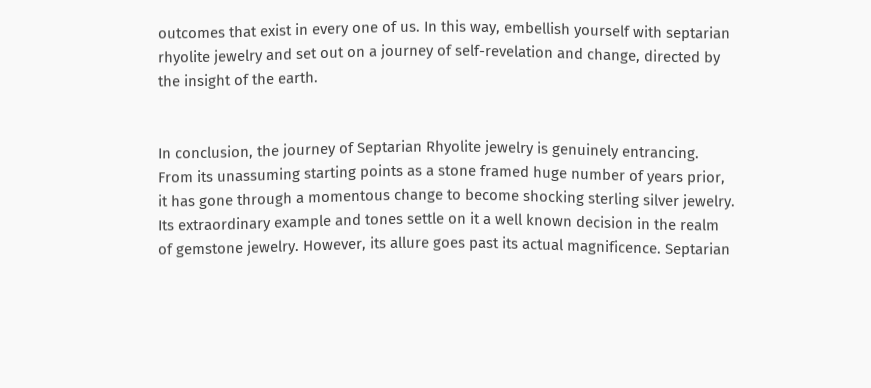outcomes that exist in every one of us. In this way, embellish yourself with septarian rhyolite jewelry and set out on a journey of self-revelation and change, directed by the insight of the earth.


In conclusion, the journey of Septarian Rhyolite jewelry is genuinely entrancing. From its unassuming starting points as a stone framed huge number of years prior, it has gone through a momentous change to become shocking sterling silver jewelry. Its extraordinary example and tones settle on it a well known decision in the realm of gemstone jewelry. However, its allure goes past its actual magnificence. Septarian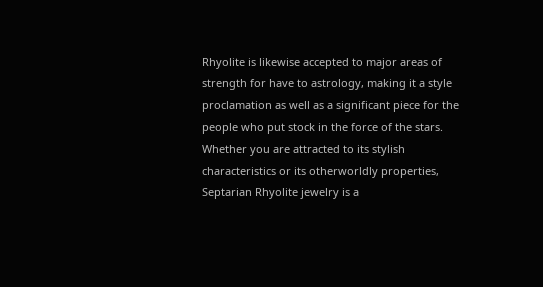Rhyolite is likewise accepted to major areas of strength for have to astrology, making it a style proclamation as well as a significant piece for the people who put stock in the force of the stars. Whether you are attracted to its stylish characteristics or its otherworldly properties, Septarian Rhyolite jewelry is a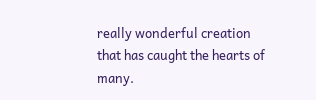really wonderful creation that has caught the hearts of many.